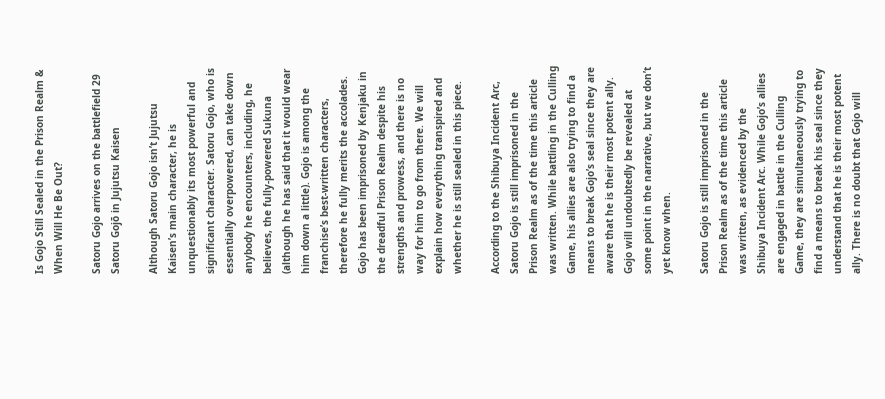Is Gojo Still Sealed in the Prison Realm & When Will He Be Out?

Satoru Gojo arrives on the battlefield 29
Satoru Gojō in Jujutsu Kaisen

Although Satoru Gojo isn’t Jujutsu Kaisen’s main character, he is unquestionably its most powerful and significant character. Satoru Gojo, who is essentially overpowered, can take down anybody he encounters, including, he believes, the fully-powered Sukuna (although he has said that it would wear him down a little). Gojo is among the franchise’s best-written characters, therefore he fully merits the accolades. Gojo has been imprisoned by Kenjaku in the dreadful Prison Realm despite his strengths and prowess, and there is no way for him to go from there. We will explain how everything transpired and whether he is still sealed in this piece.

According to the Shibuya Incident Arc, Satoru Gojo is still imprisoned in the Prison Realm as of the time this article was written. While battling in the Culling Game, his allies are also trying to find a means to break Gojo’s seal since they are aware that he is their most potent ally. Gojo will undoubtedly be revealed at some point in the narrative, but we don’t yet know when.

Satoru Gojo is still imprisoned in the Prison Realm as of the time this article was written, as evidenced by the Shibuya Incident Arc. While Gojo’s allies are engaged in battle in the Culling Game, they are simultaneously trying to find a means to break his seal since they understand that he is their most potent ally. There is no doubt that Gojo will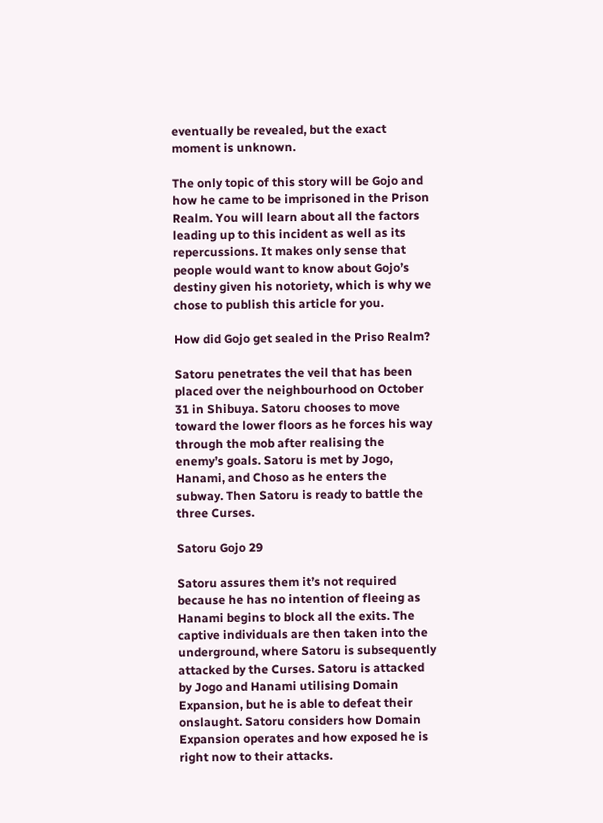eventually be revealed, but the exact moment is unknown.

The only topic of this story will be Gojo and how he came to be imprisoned in the Prison Realm. You will learn about all the factors leading up to this incident as well as its repercussions. It makes only sense that people would want to know about Gojo’s destiny given his notoriety, which is why we chose to publish this article for you.

How did Gojo get sealed in the Priso Realm?

Satoru penetrates the veil that has been placed over the neighbourhood on October 31 in Shibuya. Satoru chooses to move toward the lower floors as he forces his way through the mob after realising the enemy’s goals. Satoru is met by Jogo, Hanami, and Choso as he enters the subway. Then Satoru is ready to battle the three Curses.

Satoru Gojo 29

Satoru assures them it’s not required because he has no intention of fleeing as Hanami begins to block all the exits. The captive individuals are then taken into the underground, where Satoru is subsequently attacked by the Curses. Satoru is attacked by Jogo and Hanami utilising Domain Expansion, but he is able to defeat their onslaught. Satoru considers how Domain Expansion operates and how exposed he is right now to their attacks.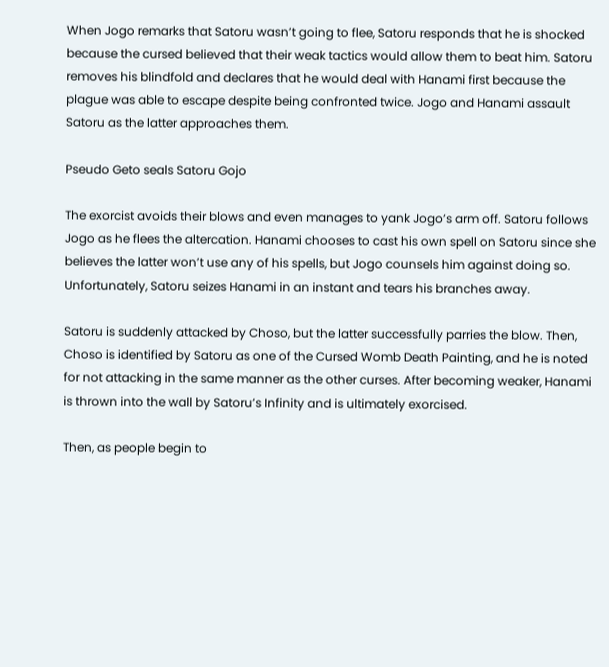When Jogo remarks that Satoru wasn’t going to flee, Satoru responds that he is shocked because the cursed believed that their weak tactics would allow them to beat him. Satoru removes his blindfold and declares that he would deal with Hanami first because the plague was able to escape despite being confronted twice. Jogo and Hanami assault Satoru as the latter approaches them.

Pseudo Geto seals Satoru Gojo

The exorcist avoids their blows and even manages to yank Jogo’s arm off. Satoru follows Jogo as he flees the altercation. Hanami chooses to cast his own spell on Satoru since she believes the latter won’t use any of his spells, but Jogo counsels him against doing so. Unfortunately, Satoru seizes Hanami in an instant and tears his branches away.

Satoru is suddenly attacked by Choso, but the latter successfully parries the blow. Then, Choso is identified by Satoru as one of the Cursed Womb Death Painting, and he is noted for not attacking in the same manner as the other curses. After becoming weaker, Hanami is thrown into the wall by Satoru’s Infinity and is ultimately exorcised.

Then, as people begin to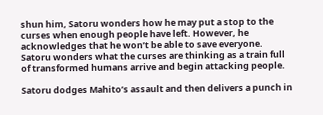shun him, Satoru wonders how he may put a stop to the curses when enough people have left. However, he acknowledges that he won’t be able to save everyone. Satoru wonders what the curses are thinking as a train full of transformed humans arrive and begin attacking people.

Satoru dodges Mahito’s assault and then delivers a punch in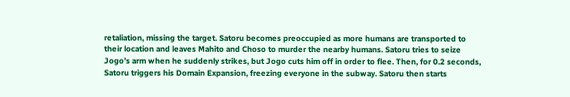retaliation, missing the target. Satoru becomes preoccupied as more humans are transported to their location and leaves Mahito and Choso to murder the nearby humans. Satoru tries to seize Jogo’s arm when he suddenly strikes, but Jogo cuts him off in order to flee. Then, for 0.2 seconds, Satoru triggers his Domain Expansion, freezing everyone in the subway. Satoru then starts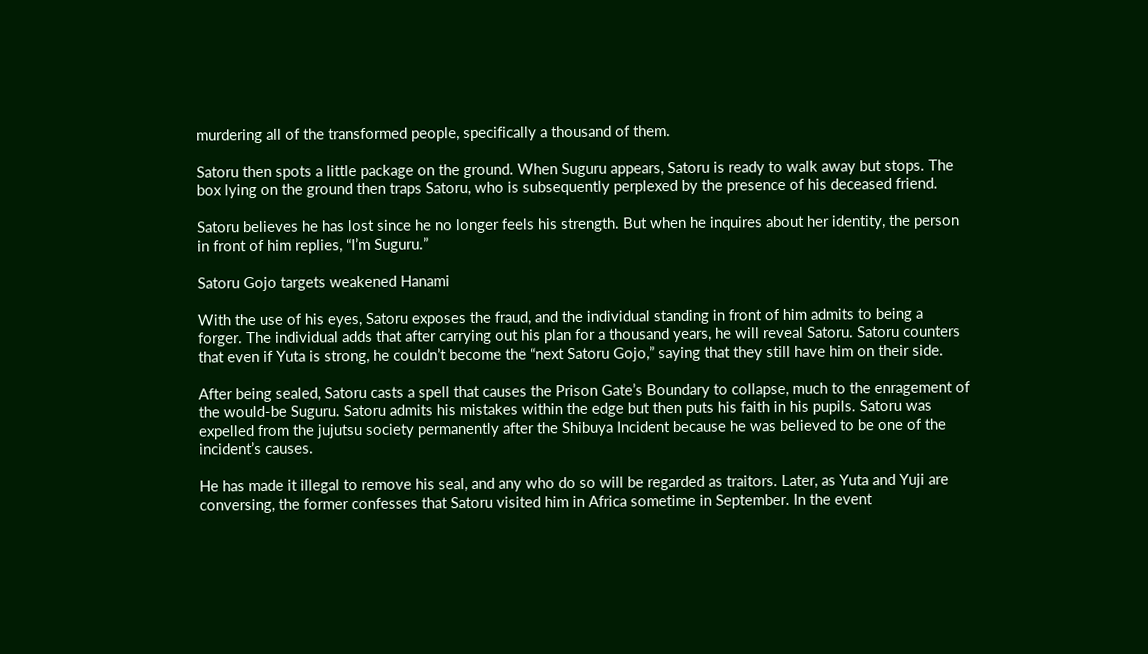murdering all of the transformed people, specifically a thousand of them.

Satoru then spots a little package on the ground. When Suguru appears, Satoru is ready to walk away but stops. The box lying on the ground then traps Satoru, who is subsequently perplexed by the presence of his deceased friend.

Satoru believes he has lost since he no longer feels his strength. But when he inquires about her identity, the person in front of him replies, “I’m Suguru.”

Satoru Gojo targets weakened Hanami

With the use of his eyes, Satoru exposes the fraud, and the individual standing in front of him admits to being a forger. The individual adds that after carrying out his plan for a thousand years, he will reveal Satoru. Satoru counters that even if Yuta is strong, he couldn’t become the “next Satoru Gojo,” saying that they still have him on their side.

After being sealed, Satoru casts a spell that causes the Prison Gate’s Boundary to collapse, much to the enragement of the would-be Suguru. Satoru admits his mistakes within the edge but then puts his faith in his pupils. Satoru was expelled from the jujutsu society permanently after the Shibuya Incident because he was believed to be one of the incident’s causes.

He has made it illegal to remove his seal, and any who do so will be regarded as traitors. Later, as Yuta and Yuji are conversing, the former confesses that Satoru visited him in Africa sometime in September. In the event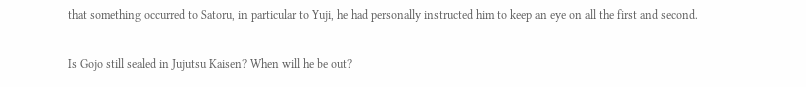that something occurred to Satoru, in particular to Yuji, he had personally instructed him to keep an eye on all the first and second.

Is Gojo still sealed in Jujutsu Kaisen? When will he be out?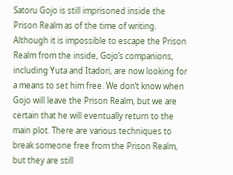Satoru Gojo is still imprisoned inside the Prison Realm as of the time of writing. Although it is impossible to escape the Prison Realm from the inside, Gojo’s companions, including Yuta and Itadori, are now looking for a means to set him free. We don’t know when Gojo will leave the Prison Realm, but we are certain that he will eventually return to the main plot. There are various techniques to break someone free from the Prison Realm, but they are still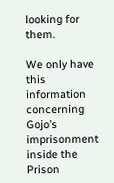looking for them.

We only have this information concerning Gojo’s imprisonment inside the Prison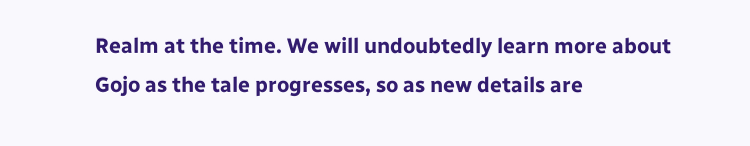Realm at the time. We will undoubtedly learn more about Gojo as the tale progresses, so as new details are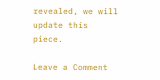revealed, we will update this piece.

Leave a Comment